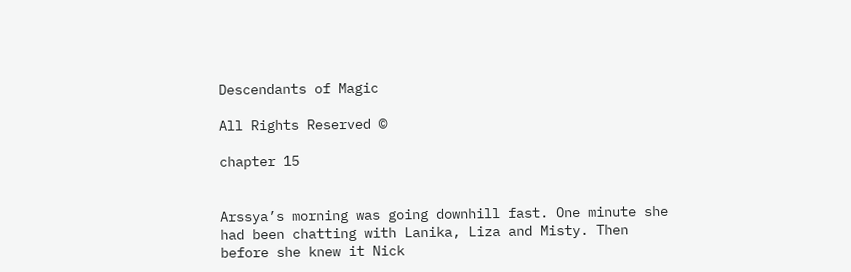Descendants of Magic

All Rights Reserved ©

chapter 15


Arssya’s morning was going downhill fast. One minute she had been chatting with Lanika, Liza and Misty. Then before she knew it Nick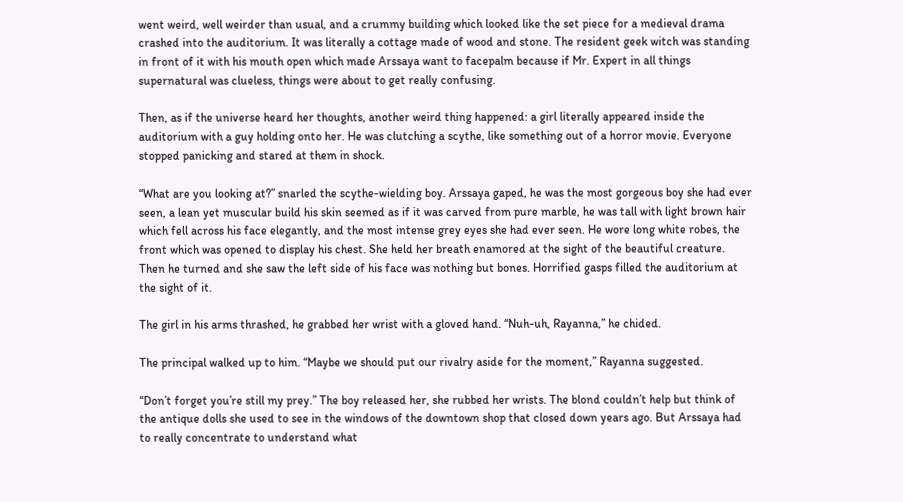went weird, well weirder than usual, and a crummy building which looked like the set piece for a medieval drama crashed into the auditorium. It was literally a cottage made of wood and stone. The resident geek witch was standing in front of it with his mouth open which made Arssaya want to facepalm because if Mr. Expert in all things supernatural was clueless, things were about to get really confusing.

Then, as if the universe heard her thoughts, another weird thing happened: a girl literally appeared inside the auditorium with a guy holding onto her. He was clutching a scythe, like something out of a horror movie. Everyone stopped panicking and stared at them in shock.

“What are you looking at?” snarled the scythe-wielding boy. Arssaya gaped, he was the most gorgeous boy she had ever seen, a lean yet muscular build his skin seemed as if it was carved from pure marble, he was tall with light brown hair which fell across his face elegantly, and the most intense grey eyes she had ever seen. He wore long white robes, the front which was opened to display his chest. She held her breath enamored at the sight of the beautiful creature. Then he turned and she saw the left side of his face was nothing but bones. Horrified gasps filled the auditorium at the sight of it.

The girl in his arms thrashed, he grabbed her wrist with a gloved hand. “Nuh-uh, Rayanna,” he chided.

The principal walked up to him. “Maybe we should put our rivalry aside for the moment,” Rayanna suggested.

“Don’t forget you’re still my prey.” The boy released her, she rubbed her wrists. The blond couldn’t help but think of the antique dolls she used to see in the windows of the downtown shop that closed down years ago. But Arssaya had to really concentrate to understand what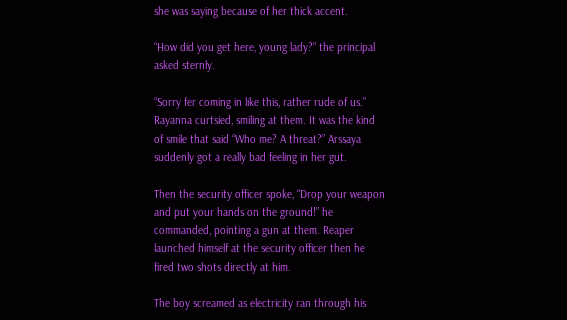she was saying because of her thick accent.

“How did you get here, young lady?” the principal asked sternly.

“Sorry fer coming in like this, rather rude of us.” Rayanna curtsied, smiling at them. It was the kind of smile that said “Who me? A threat?” Arssaya suddenly got a really bad feeling in her gut.

Then the security officer spoke, “Drop your weapon and put your hands on the ground!” he commanded, pointing a gun at them. Reaper launched himself at the security officer then he fired two shots directly at him.

The boy screamed as electricity ran through his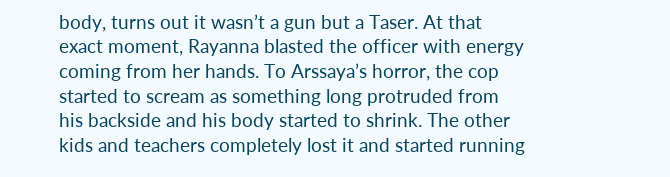body, turns out it wasn’t a gun but a Taser. At that exact moment, Rayanna blasted the officer with energy coming from her hands. To Arssaya’s horror, the cop started to scream as something long protruded from his backside and his body started to shrink. The other kids and teachers completely lost it and started running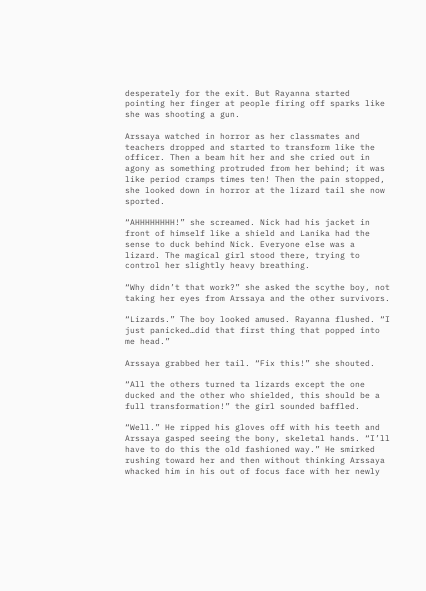desperately for the exit. But Rayanna started pointing her finger at people firing off sparks like she was shooting a gun.

Arssaya watched in horror as her classmates and teachers dropped and started to transform like the officer. Then a beam hit her and she cried out in agony as something protruded from her behind; it was like period cramps times ten! Then the pain stopped, she looked down in horror at the lizard tail she now sported.

“AHHHHHHHH!” she screamed. Nick had his jacket in front of himself like a shield and Lanika had the sense to duck behind Nick. Everyone else was a lizard. The magical girl stood there, trying to control her slightly heavy breathing.

“Why didn’t that work?” she asked the scythe boy, not taking her eyes from Arssaya and the other survivors.

“Lizards.” The boy looked amused. Rayanna flushed. “I just panicked…did that first thing that popped into me head.”

Arssaya grabbed her tail. “Fix this!” she shouted.

“All the others turned ta lizards except the one ducked and the other who shielded, this should be a full transformation!” the girl sounded baffled.

“Well.” He ripped his gloves off with his teeth and Arssaya gasped seeing the bony, skeletal hands. “I’ll have to do this the old fashioned way.” He smirked rushing toward her and then without thinking Arssaya whacked him in his out of focus face with her newly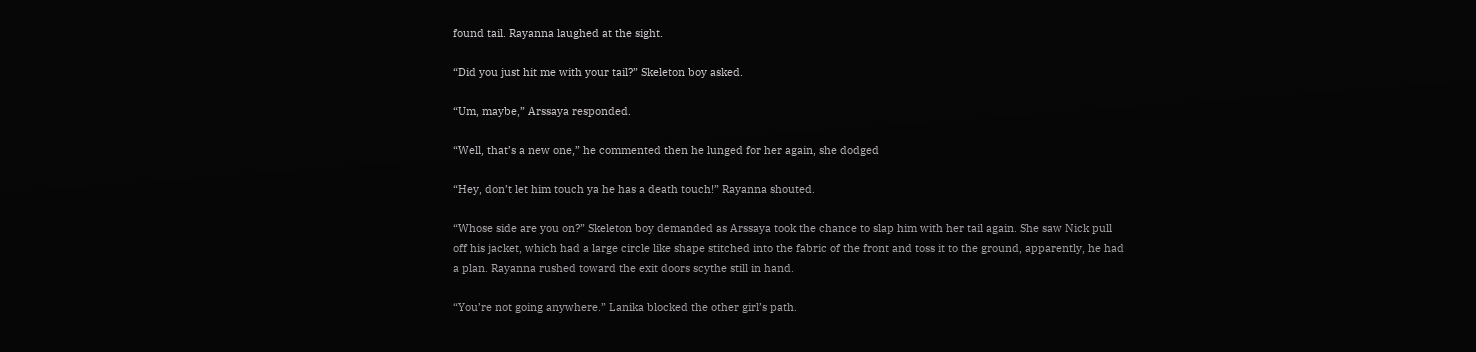found tail. Rayanna laughed at the sight.

“Did you just hit me with your tail?” Skeleton boy asked.

“Um, maybe,” Arssaya responded.

“Well, that’s a new one,” he commented then he lunged for her again, she dodged

“Hey, don’t let him touch ya he has a death touch!” Rayanna shouted.

“Whose side are you on?” Skeleton boy demanded as Arssaya took the chance to slap him with her tail again. She saw Nick pull off his jacket, which had a large circle like shape stitched into the fabric of the front and toss it to the ground, apparently, he had a plan. Rayanna rushed toward the exit doors scythe still in hand.

“You’re not going anywhere.” Lanika blocked the other girl’s path.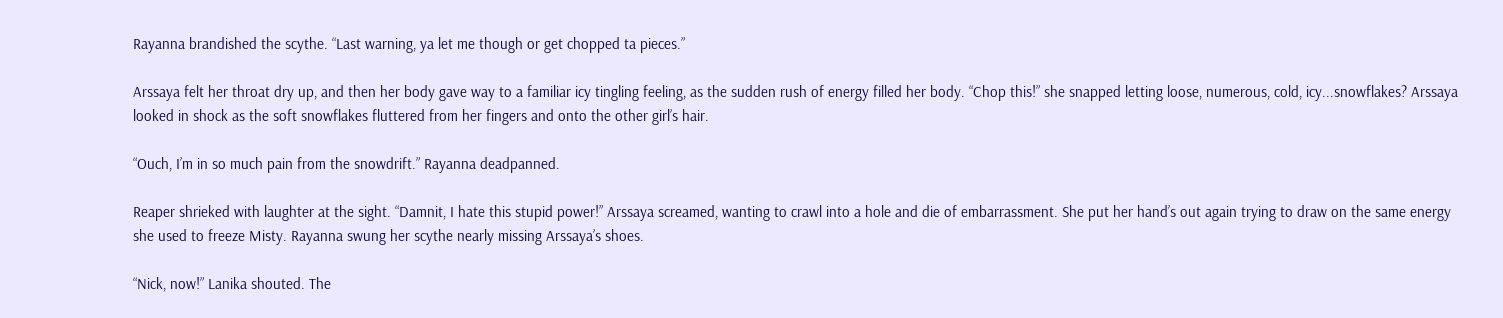Rayanna brandished the scythe. “Last warning, ya let me though or get chopped ta pieces.”

Arssaya felt her throat dry up, and then her body gave way to a familiar icy tingling feeling, as the sudden rush of energy filled her body. “Chop this!” she snapped letting loose, numerous, cold, icy...snowflakes? Arssaya looked in shock as the soft snowflakes fluttered from her fingers and onto the other girl’s hair.

“Ouch, I’m in so much pain from the snowdrift.” Rayanna deadpanned.

Reaper shrieked with laughter at the sight. “Damnit, I hate this stupid power!” Arssaya screamed, wanting to crawl into a hole and die of embarrassment. She put her hand’s out again trying to draw on the same energy she used to freeze Misty. Rayanna swung her scythe nearly missing Arssaya’s shoes.

“Nick, now!” Lanika shouted. The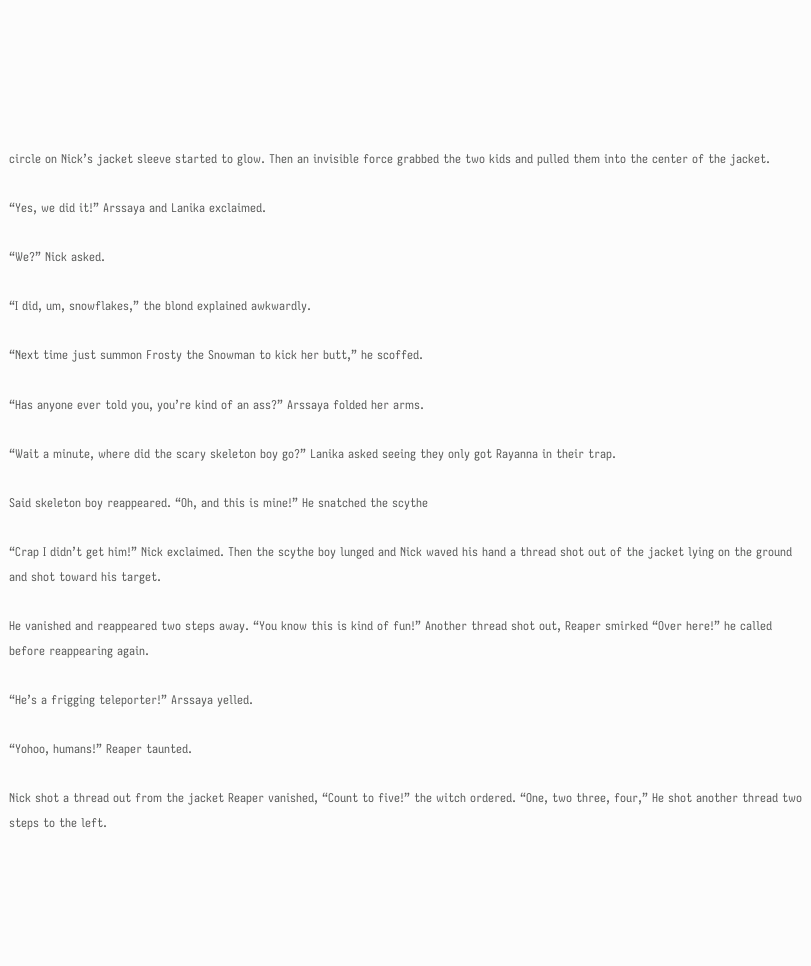circle on Nick’s jacket sleeve started to glow. Then an invisible force grabbed the two kids and pulled them into the center of the jacket.

“Yes, we did it!” Arssaya and Lanika exclaimed.

“We?” Nick asked.

“I did, um, snowflakes,” the blond explained awkwardly.

“Next time just summon Frosty the Snowman to kick her butt,” he scoffed.

“Has anyone ever told you, you’re kind of an ass?” Arssaya folded her arms.

“Wait a minute, where did the scary skeleton boy go?” Lanika asked seeing they only got Rayanna in their trap.

Said skeleton boy reappeared. “Oh, and this is mine!” He snatched the scythe

“Crap I didn’t get him!” Nick exclaimed. Then the scythe boy lunged and Nick waved his hand a thread shot out of the jacket lying on the ground and shot toward his target.

He vanished and reappeared two steps away. “You know this is kind of fun!” Another thread shot out, Reaper smirked “Over here!” he called before reappearing again.

“He’s a frigging teleporter!” Arssaya yelled.

“Yohoo, humans!” Reaper taunted.

Nick shot a thread out from the jacket Reaper vanished, “Count to five!” the witch ordered. “One, two three, four,” He shot another thread two steps to the left.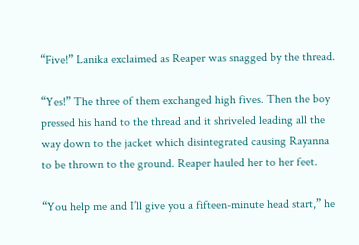“Five!” Lanika exclaimed as Reaper was snagged by the thread.

“Yes!” The three of them exchanged high fives. Then the boy pressed his hand to the thread and it shriveled leading all the way down to the jacket which disintegrated causing Rayanna to be thrown to the ground. Reaper hauled her to her feet.

“You help me and I’ll give you a fifteen-minute head start,” he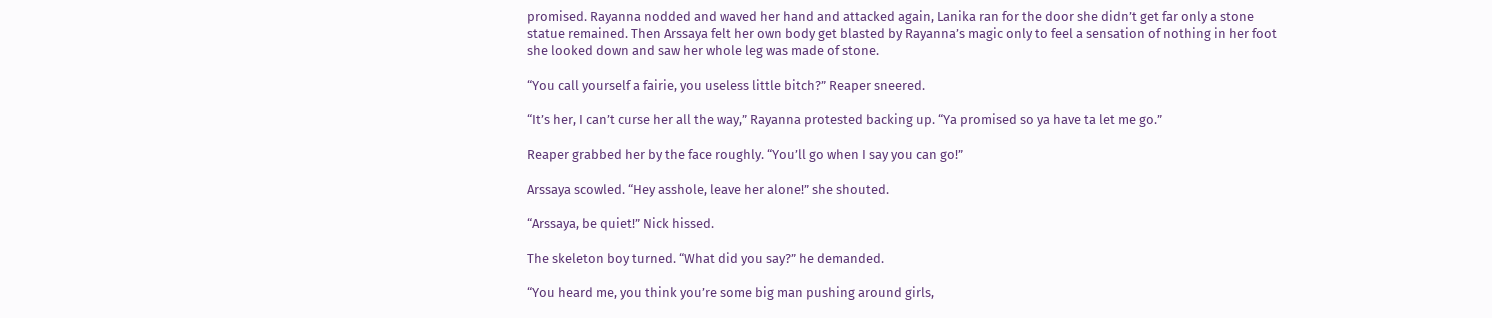promised. Rayanna nodded and waved her hand and attacked again, Lanika ran for the door she didn’t get far only a stone statue remained. Then Arssaya felt her own body get blasted by Rayanna’s magic only to feel a sensation of nothing in her foot she looked down and saw her whole leg was made of stone.

“You call yourself a fairie, you useless little bitch?” Reaper sneered.

“It’s her, I can’t curse her all the way,” Rayanna protested backing up. “Ya promised so ya have ta let me go.”

Reaper grabbed her by the face roughly. “You’ll go when I say you can go!”

Arssaya scowled. “Hey asshole, leave her alone!” she shouted.

“Arssaya, be quiet!” Nick hissed.

The skeleton boy turned. “What did you say?” he demanded.

“You heard me, you think you’re some big man pushing around girls,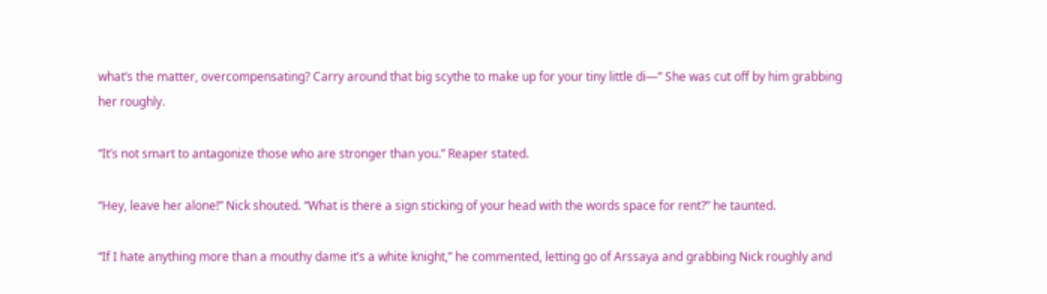what’s the matter, overcompensating? Carry around that big scythe to make up for your tiny little di—” She was cut off by him grabbing her roughly.

“It’s not smart to antagonize those who are stronger than you.” Reaper stated.

“Hey, leave her alone!” Nick shouted. “What is there a sign sticking of your head with the words space for rent?” he taunted.

“If I hate anything more than a mouthy dame it’s a white knight,” he commented, letting go of Arssaya and grabbing Nick roughly and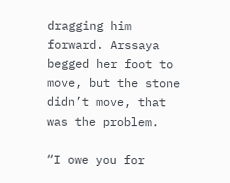dragging him forward. Arssaya begged her foot to move, but the stone didn’t move, that was the problem.

“I owe you for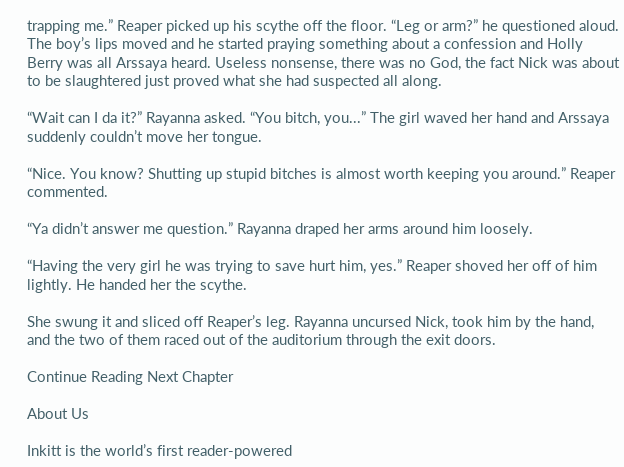trapping me.” Reaper picked up his scythe off the floor. “Leg or arm?” he questioned aloud. The boy’s lips moved and he started praying something about a confession and Holly Berry was all Arssaya heard. Useless nonsense, there was no God, the fact Nick was about to be slaughtered just proved what she had suspected all along.

“Wait can I da it?” Rayanna asked. “You bitch, you...” The girl waved her hand and Arssaya suddenly couldn’t move her tongue.

“Nice. You know? Shutting up stupid bitches is almost worth keeping you around.” Reaper commented.

“Ya didn’t answer me question.” Rayanna draped her arms around him loosely.

“Having the very girl he was trying to save hurt him, yes.” Reaper shoved her off of him lightly. He handed her the scythe.

She swung it and sliced off Reaper’s leg. Rayanna uncursed Nick, took him by the hand, and the two of them raced out of the auditorium through the exit doors.

Continue Reading Next Chapter

About Us

Inkitt is the world’s first reader-powered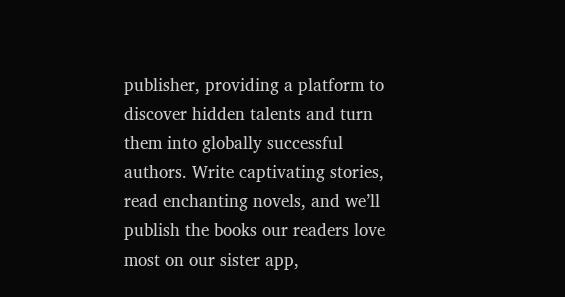publisher, providing a platform to discover hidden talents and turn them into globally successful authors. Write captivating stories, read enchanting novels, and we’ll publish the books our readers love most on our sister app,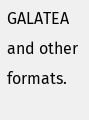GALATEA and other formats.